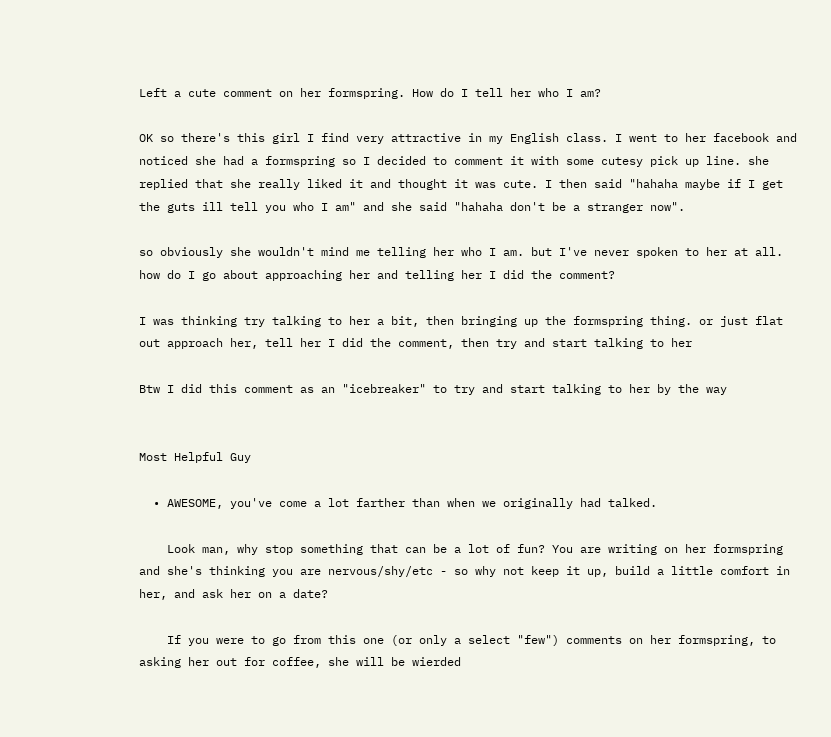Left a cute comment on her formspring. How do I tell her who I am?

OK so there's this girl I find very attractive in my English class. I went to her facebook and noticed she had a formspring so I decided to comment it with some cutesy pick up line. she replied that she really liked it and thought it was cute. I then said "hahaha maybe if I get the guts ill tell you who I am" and she said "hahaha don't be a stranger now".

so obviously she wouldn't mind me telling her who I am. but I've never spoken to her at all. how do I go about approaching her and telling her I did the comment?

I was thinking try talking to her a bit, then bringing up the formspring thing. or just flat out approach her, tell her I did the comment, then try and start talking to her

Btw I did this comment as an "icebreaker" to try and start talking to her by the way


Most Helpful Guy

  • AWESOME, you've come a lot farther than when we originally had talked.

    Look man, why stop something that can be a lot of fun? You are writing on her formspring and she's thinking you are nervous/shy/etc - so why not keep it up, build a little comfort in her, and ask her on a date?

    If you were to go from this one (or only a select "few") comments on her formspring, to asking her out for coffee, she will be wierded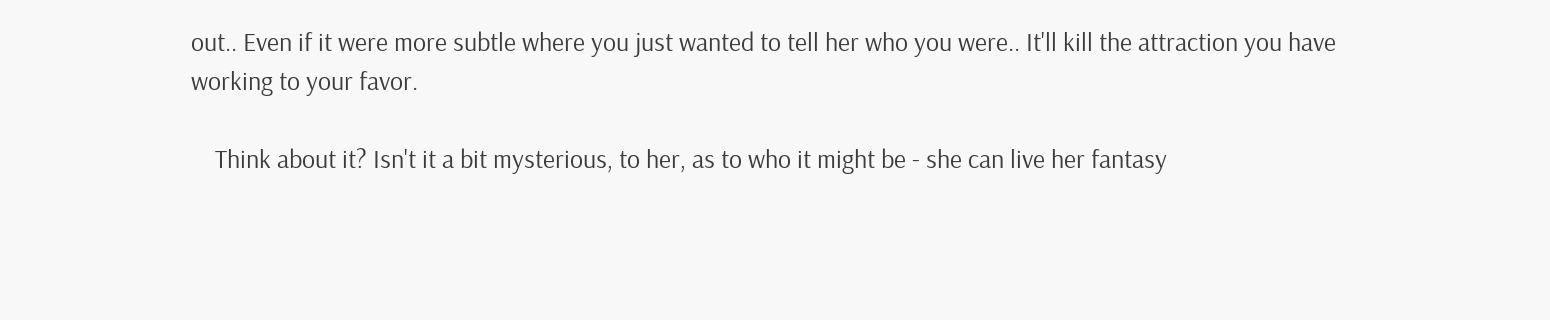out.. Even if it were more subtle where you just wanted to tell her who you were.. It'll kill the attraction you have working to your favor.

    Think about it? Isn't it a bit mysterious, to her, as to who it might be - she can live her fantasy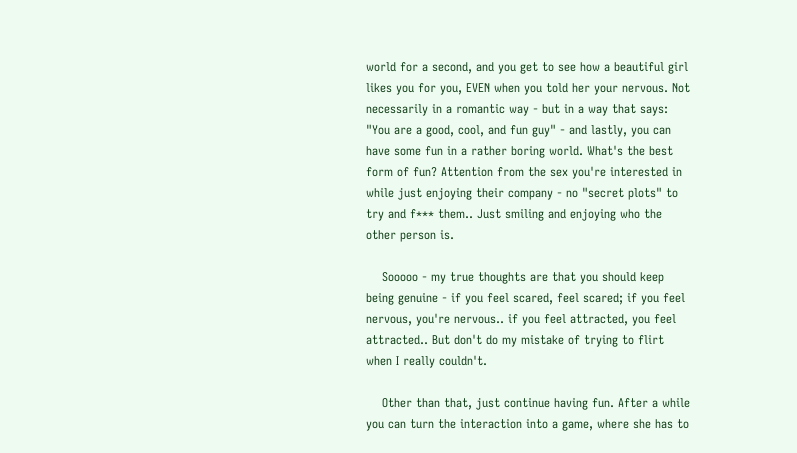world for a second, and you get to see how a beautiful girl likes you for you, EVEN when you told her your nervous. Not necessarily in a romantic way - but in a way that says: "You are a good, cool, and fun guy" - and lastly, you can have some fun in a rather boring world. What's the best form of fun? Attention from the sex you're interested in while just enjoying their company - no "secret plots" to try and f*** them.. Just smiling and enjoying who the other person is.

    Sooooo - my true thoughts are that you should keep being genuine - if you feel scared, feel scared; if you feel nervous, you're nervous.. if you feel attracted, you feel attracted.. But don't do my mistake of trying to flirt when I really couldn't.

    Other than that, just continue having fun. After a while you can turn the interaction into a game, where she has to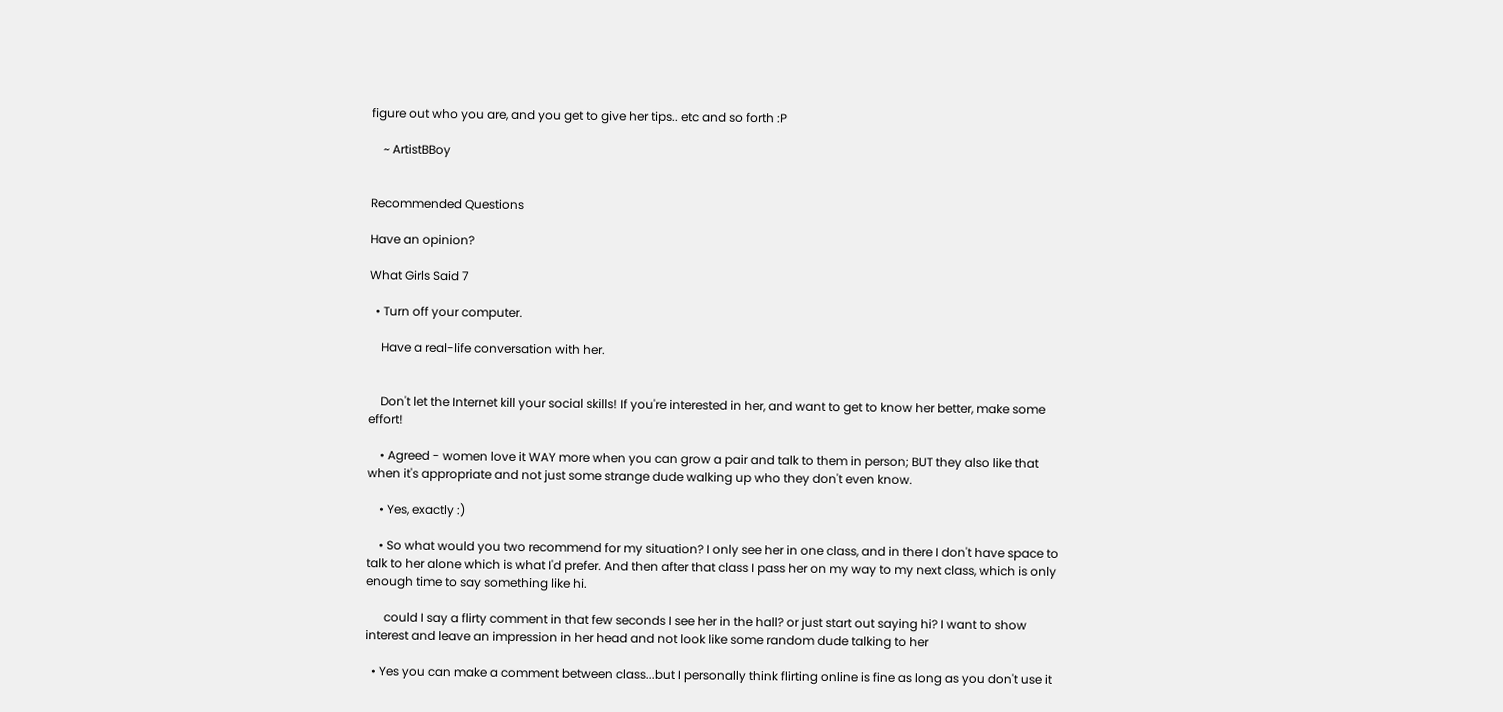figure out who you are, and you get to give her tips.. etc and so forth :P

    ~ ArtistBBoy


Recommended Questions

Have an opinion?

What Girls Said 7

  • Turn off your computer.

    Have a real-life conversation with her.


    Don't let the Internet kill your social skills! If you're interested in her, and want to get to know her better, make some effort!

    • Agreed - women love it WAY more when you can grow a pair and talk to them in person; BUT they also like that when it's appropriate and not just some strange dude walking up who they don't even know.

    • Yes, exactly :)

    • So what would you two recommend for my situation? I only see her in one class, and in there I don't have space to talk to her alone which is what I'd prefer. And then after that class I pass her on my way to my next class, which is only enough time to say something like hi.

      could I say a flirty comment in that few seconds I see her in the hall? or just start out saying hi? I want to show interest and leave an impression in her head and not look like some random dude talking to her

  • Yes you can make a comment between class...but I personally think flirting online is fine as long as you don't use it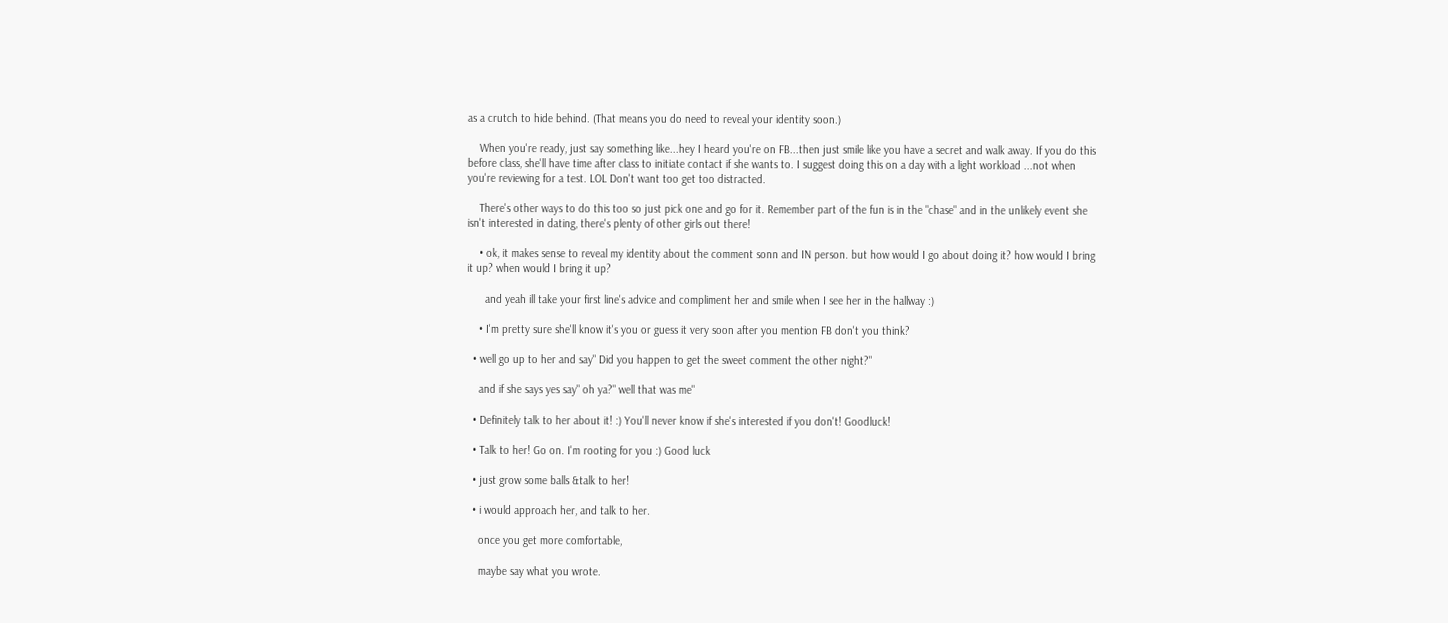as a crutch to hide behind. (That means you do need to reveal your identity soon.)

    When you're ready, just say something like...hey I heard you're on FB...then just smile like you have a secret and walk away. If you do this before class, she'll have time after class to initiate contact if she wants to. I suggest doing this on a day with a light workload ...not when you're reviewing for a test. LOL Don't want too get too distracted.

    There's other ways to do this too so just pick one and go for it. Remember part of the fun is in the "chase" and in the unlikely event she isn't interested in dating, there's plenty of other girls out there!

    • ok, it makes sense to reveal my identity about the comment sonn and IN person. but how would I go about doing it? how would I bring it up? when would I bring it up?

      and yeah ill take your first line's advice and compliment her and smile when I see her in the hallway :)

    • I'm pretty sure she'll know it's you or guess it very soon after you mention FB don't you think?

  • well go up to her and say" Did you happen to get the sweet comment the other night?"

    and if she says yes say" oh ya?" well that was me"

  • Definitely talk to her about it! :) You'll never know if she's interested if you don't! Goodluck!

  • Talk to her! Go on. I'm rooting for you :) Good luck

  • just grow some balls &talk to her!

  • i would approach her, and talk to her.

    once you get more comfortable,

    maybe say what you wrote.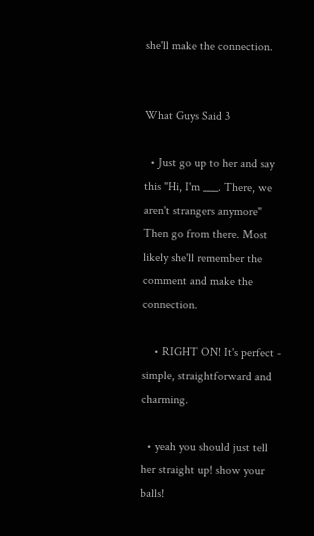she'll make the connection.


What Guys Said 3

  • Just go up to her and say this "Hi, I'm ___. There, we aren't strangers anymore" Then go from there. Most likely she'll remember the comment and make the connection.

    • RIGHT ON! It's perfect - simple, straightforward and charming.

  • yeah you should just tell her straight up! show your balls!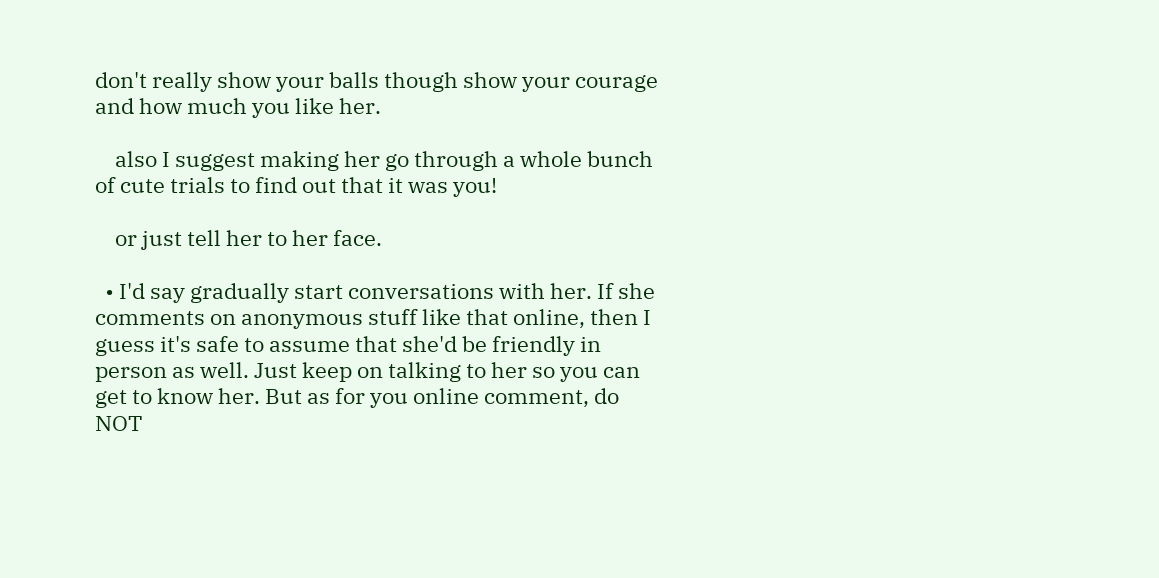don't really show your balls though show your courage and how much you like her.

    also I suggest making her go through a whole bunch of cute trials to find out that it was you!

    or just tell her to her face.

  • I'd say gradually start conversations with her. If she comments on anonymous stuff like that online, then I guess it's safe to assume that she'd be friendly in person as well. Just keep on talking to her so you can get to know her. But as for you online comment, do NOT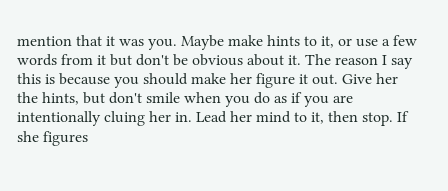mention that it was you. Maybe make hints to it, or use a few words from it but don't be obvious about it. The reason I say this is because you should make her figure it out. Give her the hints, but don't smile when you do as if you are intentionally cluing her in. Lead her mind to it, then stop. If she figures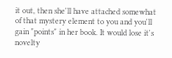it out, then she'll have attached somewhat of that mystery element to you and you'll gain "points" in her book. It would lose it's novelty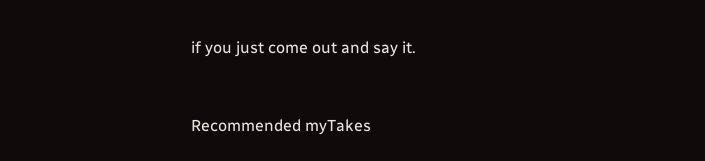if you just come out and say it.


Recommended myTakes